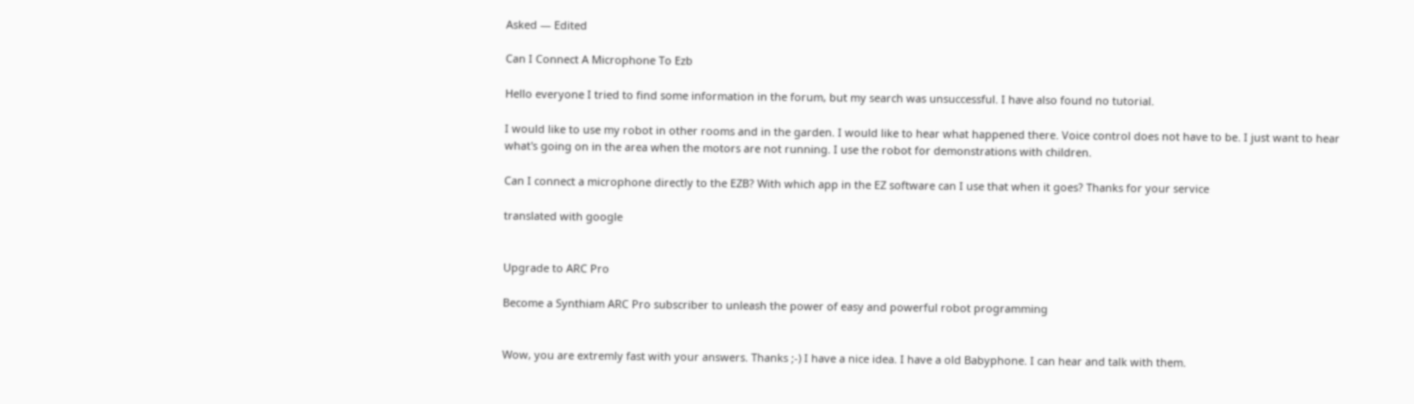Asked — Edited

Can I Connect A Microphone To Ezb

Hello everyone I tried to find some information in the forum, but my search was unsuccessful. I have also found no tutorial.

I would like to use my robot in other rooms and in the garden. I would like to hear what happened there. Voice control does not have to be. I just want to hear what's going on in the area when the motors are not running. I use the robot for demonstrations with children.

Can I connect a microphone directly to the EZB? With which app in the EZ software can I use that when it goes? Thanks for your service

translated with google


Upgrade to ARC Pro

Become a Synthiam ARC Pro subscriber to unleash the power of easy and powerful robot programming


Wow, you are extremly fast with your answers. Thanks ;-) I have a nice idea. I have a old Babyphone. I can hear and talk with them.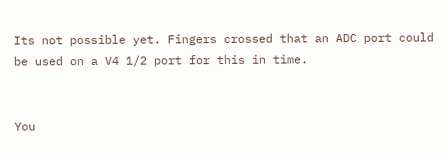Its not possible yet. Fingers crossed that an ADC port could be used on a V4 1/2 port for this in time.


You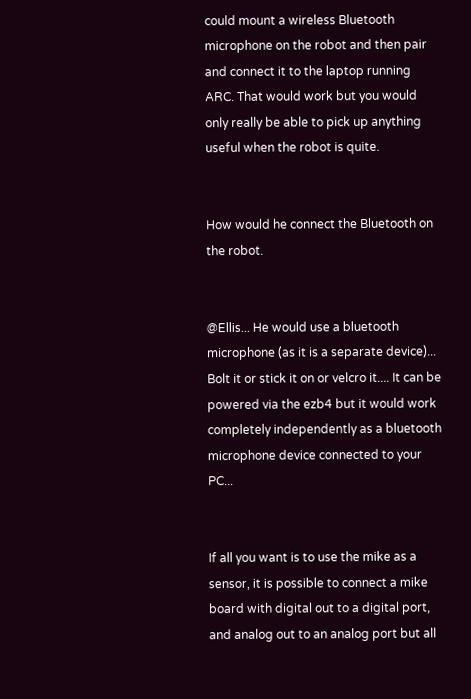could mount a wireless Bluetooth microphone on the robot and then pair and connect it to the laptop running ARC. That would work but you would only really be able to pick up anything useful when the robot is quite.


How would he connect the Bluetooth on the robot.


@Ellis... He would use a bluetooth microphone (as it is a separate device)... Bolt it or stick it on or velcro it.... It can be powered via the ezb4 but it would work completely independently as a bluetooth microphone device connected to your PC...


If all you want is to use the mike as a sensor, it is possible to connect a mike board with digital out to a digital port, and analog out to an analog port but all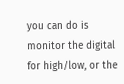you can do is monitor the digital for high/low, or the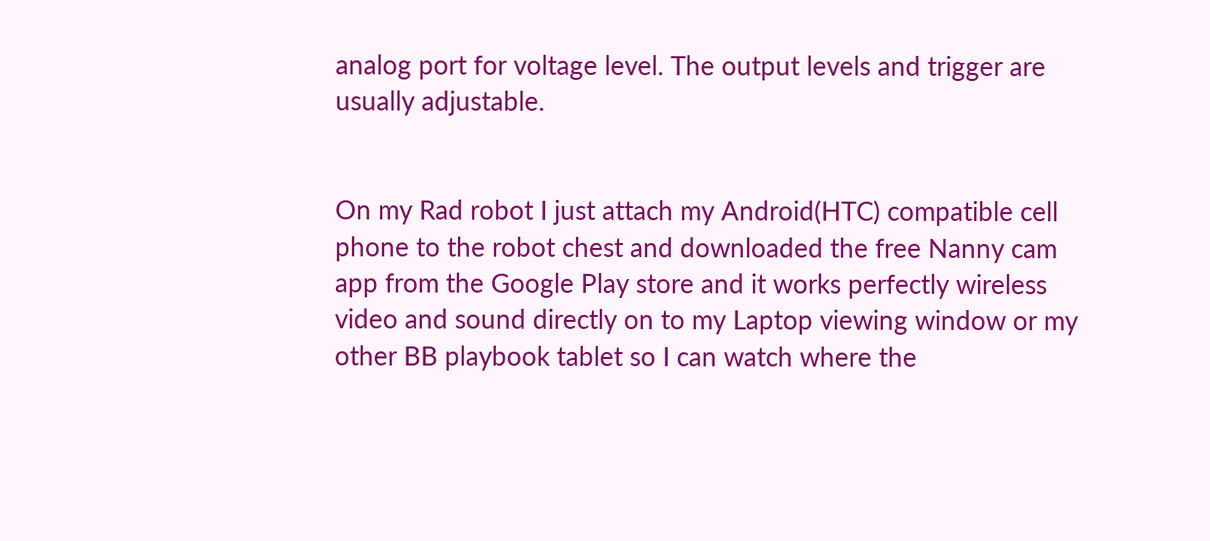analog port for voltage level. The output levels and trigger are usually adjustable.


On my Rad robot I just attach my Android(HTC) compatible cell phone to the robot chest and downloaded the free Nanny cam app from the Google Play store and it works perfectly wireless video and sound directly on to my Laptop viewing window or my other BB playbook tablet so I can watch where the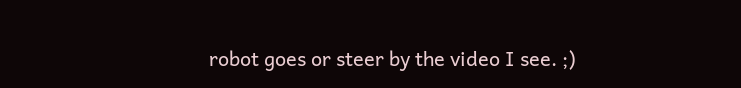robot goes or steer by the video I see. ;)